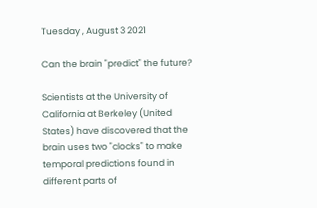Tuesday , August 3 2021

Can the brain "predict" the future?

Scientists at the University of California at Berkeley (United States) have discovered that the brain uses two "clocks" to make temporal predictions found in different parts of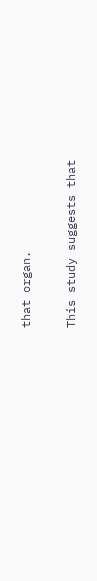that organ.

This study suggests that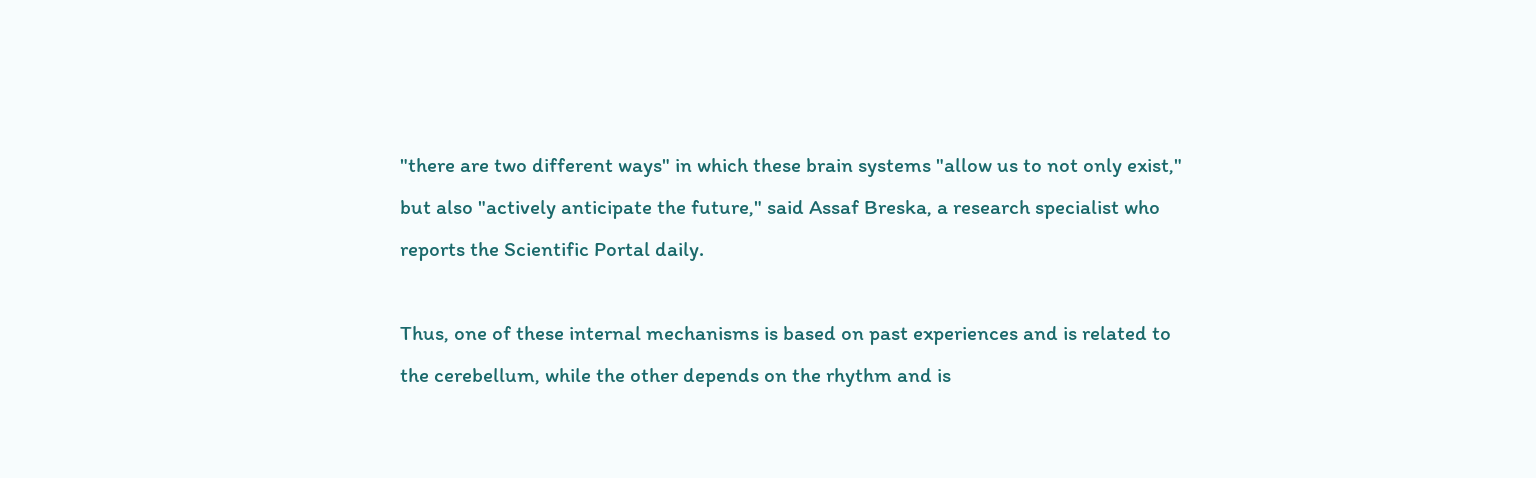"there are two different ways" in which these brain systems "allow us to not only exist," but also "actively anticipate the future," said Assaf Breska, a research specialist who reports the Scientific Portal daily.

Thus, one of these internal mechanisms is based on past experiences and is related to the cerebellum, while the other depends on the rhythm and is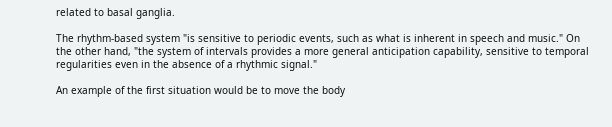related to basal ganglia.

The rhythm-based system "is sensitive to periodic events, such as what is inherent in speech and music." On the other hand, "the system of intervals provides a more general anticipation capability, sensitive to temporal regularities even in the absence of a rhythmic signal."

An example of the first situation would be to move the body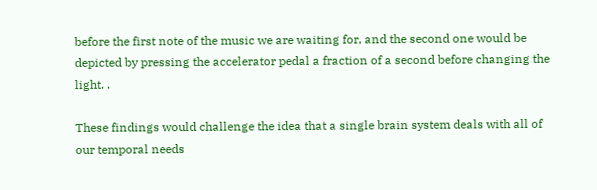before the first note of the music we are waiting for, and the second one would be depicted by pressing the accelerator pedal a fraction of a second before changing the light. .

These findings would challenge the idea that a single brain system deals with all of our temporal needs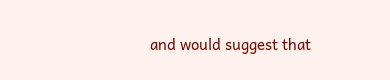and would suggest that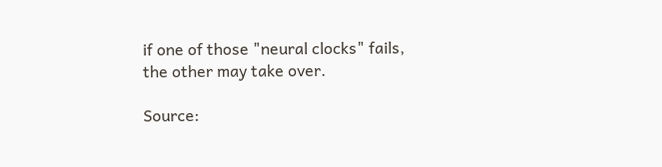if one of those "neural clocks" fails, the other may take over.

Source: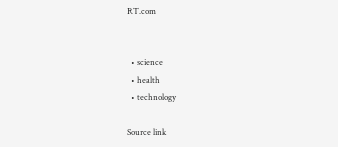RT.com


  • science
  • health
  • technology

Source link